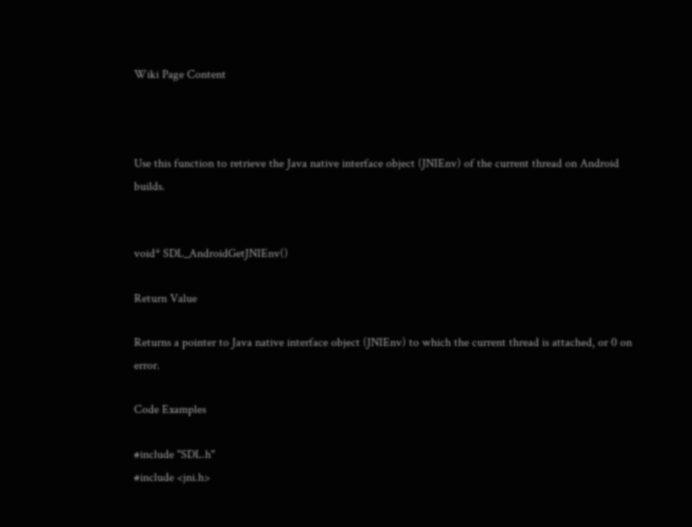Wiki Page Content



Use this function to retrieve the Java native interface object (JNIEnv) of the current thread on Android builds.


void* SDL_AndroidGetJNIEnv()

Return Value

Returns a pointer to Java native interface object (JNIEnv) to which the current thread is attached, or 0 on error.

Code Examples

#include "SDL.h"
#include <jni.h>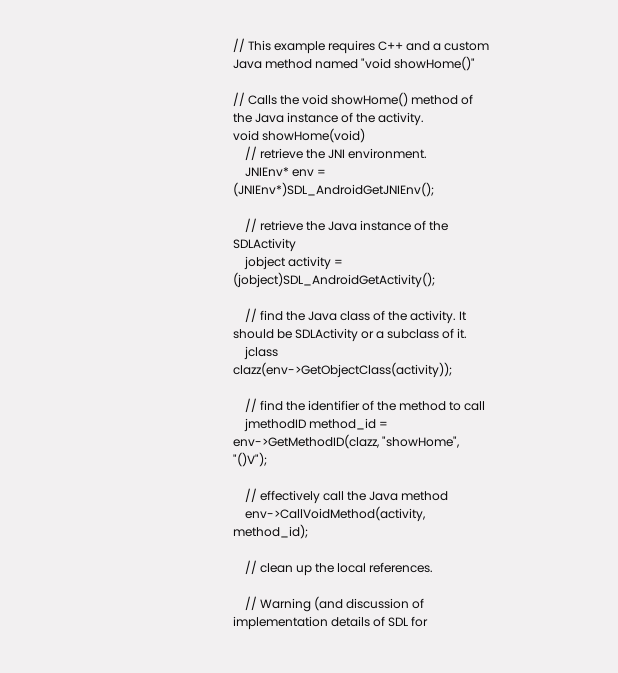// This example requires C++ and a custom Java method named "void showHome()"

// Calls the void showHome() method of the Java instance of the activity.
void showHome(void)
    // retrieve the JNI environment.
    JNIEnv* env = (JNIEnv*)SDL_AndroidGetJNIEnv();

    // retrieve the Java instance of the SDLActivity
    jobject activity = (jobject)SDL_AndroidGetActivity();

    // find the Java class of the activity. It should be SDLActivity or a subclass of it.
    jclass clazz(env->GetObjectClass(activity));

    // find the identifier of the method to call
    jmethodID method_id = env->GetMethodID(clazz, "showHome", "()V");

    // effectively call the Java method
    env->CallVoidMethod(activity, method_id);

    // clean up the local references.

    // Warning (and discussion of implementation details of SDL for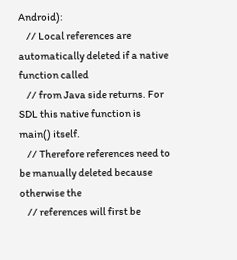Android):
    // Local references are automatically deleted if a native function called
    // from Java side returns. For SDL this native function is main() itself.
    // Therefore references need to be manually deleted because otherwise the
    // references will first be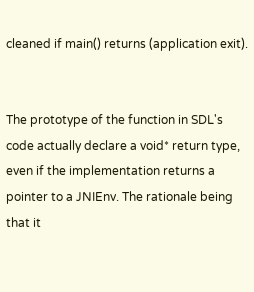cleaned if main() returns (application exit).


The prototype of the function in SDL's code actually declare a void* return type, even if the implementation returns a pointer to a JNIEnv. The rationale being that it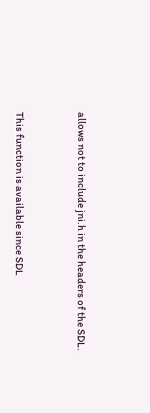allows not to include jni.h in the headers of the SDL.


This function is available since SDL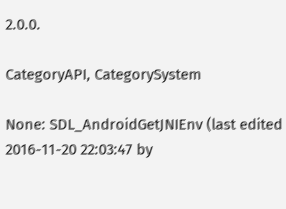2.0.0.

CategoryAPI, CategorySystem

None: SDL_AndroidGetJNIEnv (last edited 2016-11-20 22:03:47 by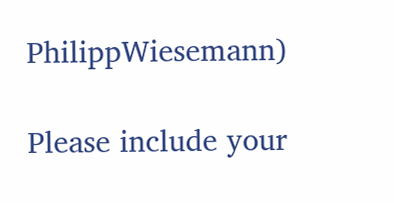PhilippWiesemann)

Please include your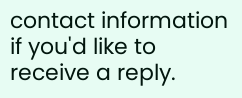contact information if you'd like to receive a reply.